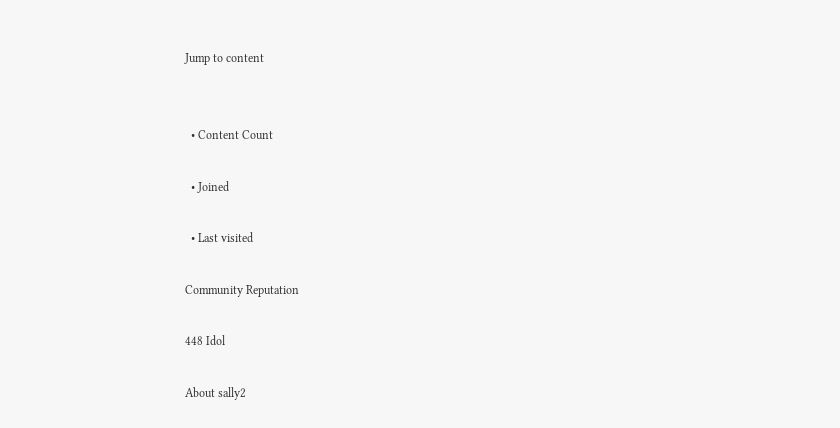Jump to content


  • Content Count

  • Joined

  • Last visited

Community Reputation

448 Idol

About sally2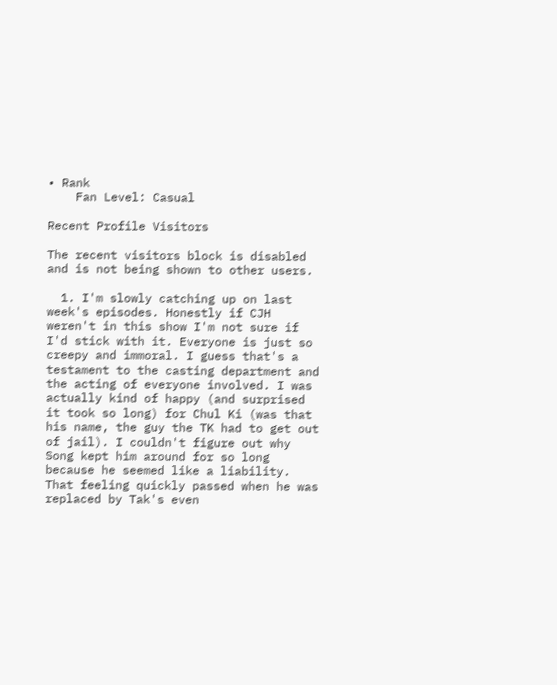• Rank
    Fan Level: Casual

Recent Profile Visitors

The recent visitors block is disabled and is not being shown to other users.

  1. I'm slowly catching up on last week's episodes. Honestly if CJH weren't in this show I'm not sure if I'd stick with it. Everyone is just so creepy and immoral. I guess that's a testament to the casting department and the acting of everyone involved. I was actually kind of happy (and surprised it took so long) for Chul Ki (was that his name, the guy the TK had to get out of jail). I couldn't figure out why Song kept him around for so long because he seemed like a liability. That feeling quickly passed when he was replaced by Tak's even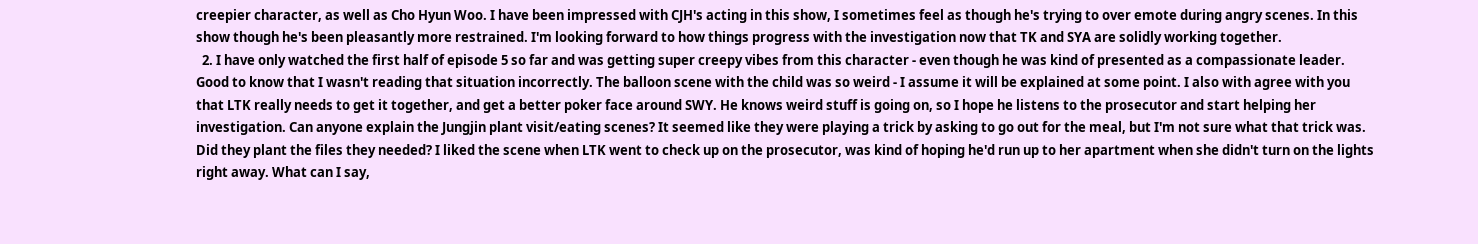creepier character, as well as Cho Hyun Woo. I have been impressed with CJH's acting in this show, I sometimes feel as though he's trying to over emote during angry scenes. In this show though he's been pleasantly more restrained. I'm looking forward to how things progress with the investigation now that TK and SYA are solidly working together.
  2. I have only watched the first half of episode 5 so far and was getting super creepy vibes from this character - even though he was kind of presented as a compassionate leader. Good to know that I wasn't reading that situation incorrectly. The balloon scene with the child was so weird - I assume it will be explained at some point. I also with agree with you that LTK really needs to get it together, and get a better poker face around SWY. He knows weird stuff is going on, so I hope he listens to the prosecutor and start helping her investigation. Can anyone explain the Jungjin plant visit/eating scenes? It seemed like they were playing a trick by asking to go out for the meal, but I'm not sure what that trick was. Did they plant the files they needed? I liked the scene when LTK went to check up on the prosecutor, was kind of hoping he'd run up to her apartment when she didn't turn on the lights right away. What can I say,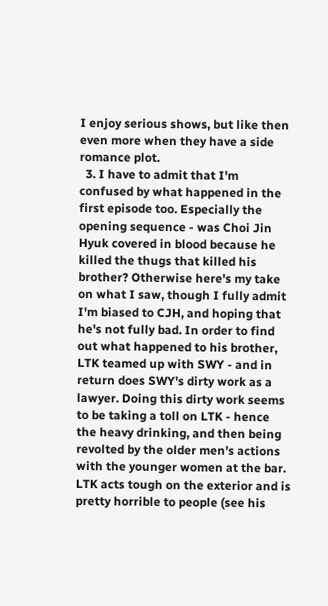I enjoy serious shows, but like then even more when they have a side romance plot.
  3. I have to admit that I'm confused by what happened in the first episode too. Especially the opening sequence - was Choi Jin Hyuk covered in blood because he killed the thugs that killed his brother? Otherwise here's my take on what I saw, though I fully admit I'm biased to CJH, and hoping that he's not fully bad. In order to find out what happened to his brother, LTK teamed up with SWY - and in return does SWY's dirty work as a lawyer. Doing this dirty work seems to be taking a toll on LTK - hence the heavy drinking, and then being revolted by the older men's actions with the younger women at the bar. LTK acts tough on the exterior and is pretty horrible to people (see his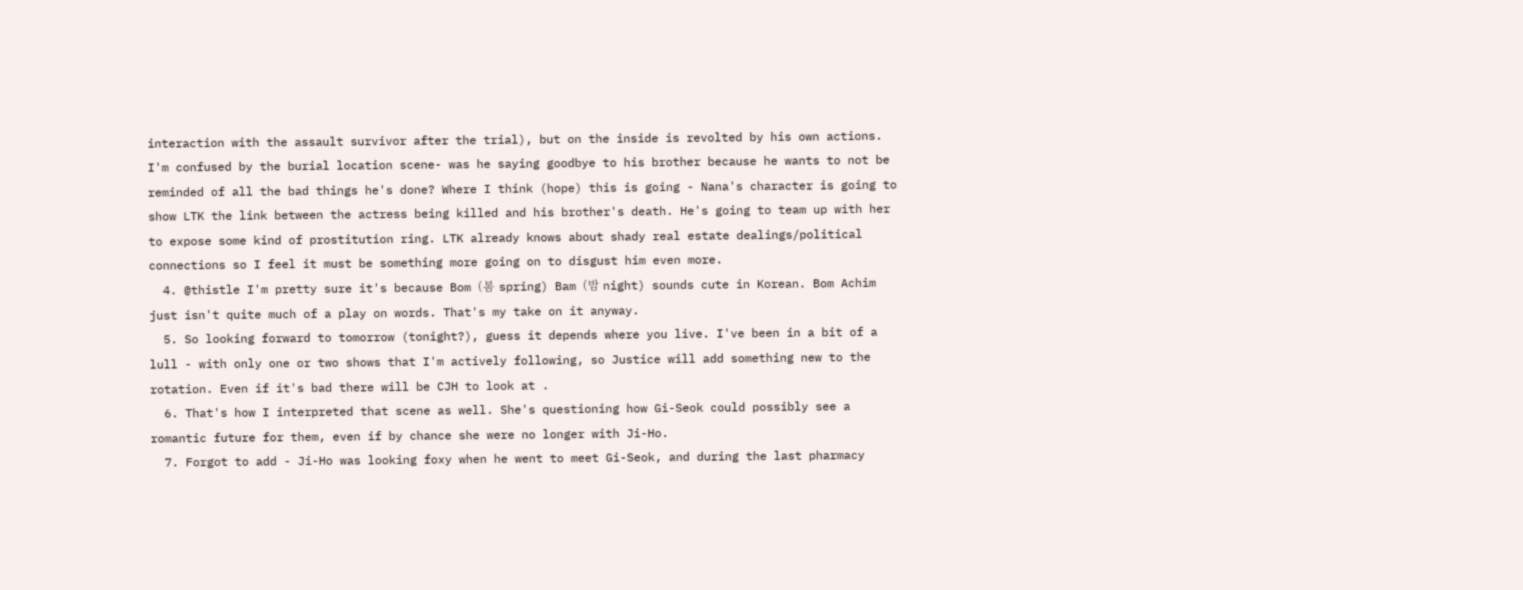interaction with the assault survivor after the trial), but on the inside is revolted by his own actions. I'm confused by the burial location scene- was he saying goodbye to his brother because he wants to not be reminded of all the bad things he's done? Where I think (hope) this is going - Nana's character is going to show LTK the link between the actress being killed and his brother's death. He's going to team up with her to expose some kind of prostitution ring. LTK already knows about shady real estate dealings/political connections so I feel it must be something more going on to disgust him even more.
  4. @thistle I'm pretty sure it's because Bom (봄 spring) Bam (밤 night) sounds cute in Korean. Bom Achim just isn't quite much of a play on words. That's my take on it anyway.
  5. So looking forward to tomorrow (tonight?), guess it depends where you live. I've been in a bit of a lull - with only one or two shows that I'm actively following, so Justice will add something new to the rotation. Even if it's bad there will be CJH to look at .
  6. That's how I interpreted that scene as well. She's questioning how Gi-Seok could possibly see a romantic future for them, even if by chance she were no longer with Ji-Ho.
  7. Forgot to add - Ji-Ho was looking foxy when he went to meet Gi-Seok, and during the last pharmacy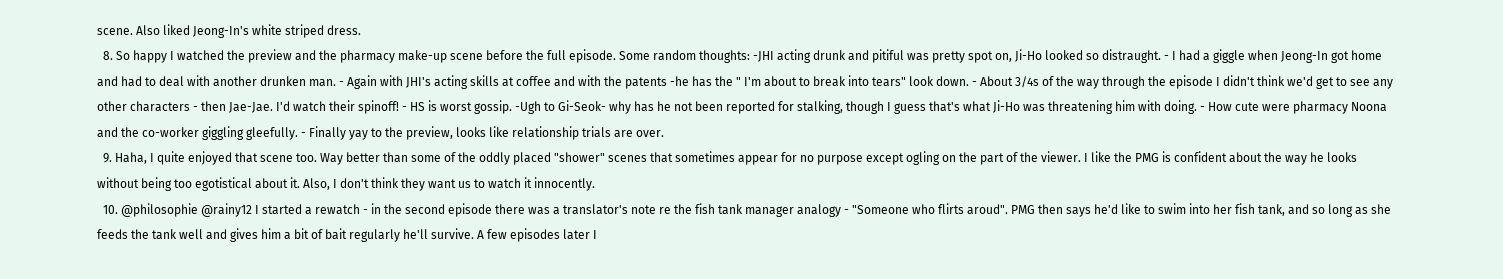scene. Also liked Jeong-In's white striped dress.
  8. So happy I watched the preview and the pharmacy make-up scene before the full episode. Some random thoughts: -JHI acting drunk and pitiful was pretty spot on, Ji-Ho looked so distraught. - I had a giggle when Jeong-In got home and had to deal with another drunken man. - Again with JHI's acting skills at coffee and with the patents -he has the " I'm about to break into tears" look down. - About 3/4s of the way through the episode I didn't think we'd get to see any other characters - then Jae-Jae. I'd watch their spinoff! - HS is worst gossip. -Ugh to Gi-Seok- why has he not been reported for stalking, though I guess that's what Ji-Ho was threatening him with doing. - How cute were pharmacy Noona and the co-worker giggling gleefully. - Finally yay to the preview, looks like relationship trials are over.
  9. Haha, I quite enjoyed that scene too. Way better than some of the oddly placed "shower" scenes that sometimes appear for no purpose except ogling on the part of the viewer. I like the PMG is confident about the way he looks without being too egotistical about it. Also, I don't think they want us to watch it innocently.
  10. @philosophie @rainy12 I started a rewatch - in the second episode there was a translator's note re the fish tank manager analogy - "Someone who flirts aroud". PMG then says he'd like to swim into her fish tank, and so long as she feeds the tank well and gives him a bit of bait regularly he'll survive. A few episodes later I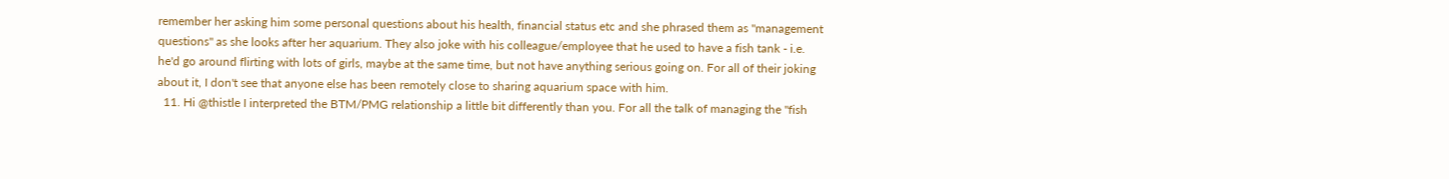remember her asking him some personal questions about his health, financial status etc and she phrased them as "management questions" as she looks after her aquarium. They also joke with his colleague/employee that he used to have a fish tank - i.e. he'd go around flirting with lots of girls, maybe at the same time, but not have anything serious going on. For all of their joking about it, I don't see that anyone else has been remotely close to sharing aquarium space with him.
  11. Hi @thistle I interpreted the BTM/PMG relationship a little bit differently than you. For all the talk of managing the "fish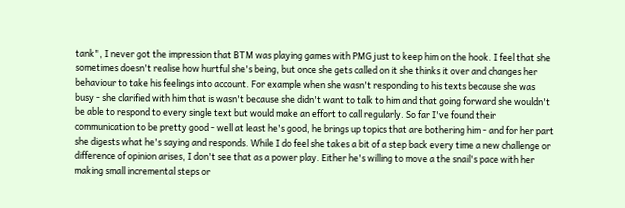tank", I never got the impression that BTM was playing games with PMG just to keep him on the hook. I feel that she sometimes doesn't realise how hurtful she's being, but once she gets called on it she thinks it over and changes her behaviour to take his feelings into account. For example when she wasn't responding to his texts because she was busy - she clarified with him that is wasn't because she didn't want to talk to him and that going forward she wouldn't be able to respond to every single text but would make an effort to call regularly. So far I've found their communication to be pretty good - well at least he's good, he brings up topics that are bothering him - and for her part she digests what he's saying and responds. While I do feel she takes a bit of a step back every time a new challenge or difference of opinion arises, I don't see that as a power play. Either he's willing to move a the snail's pace with her making small incremental steps or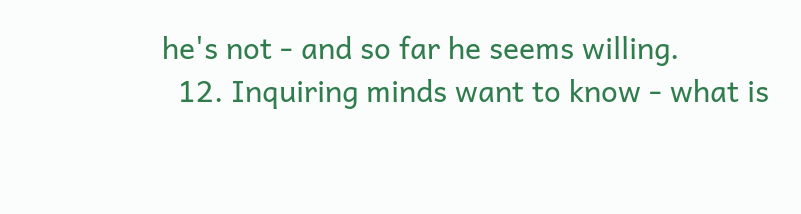he's not - and so far he seems willing.
  12. Inquiring minds want to know - what is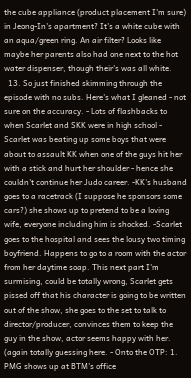the cube appliance (product placement I'm sure) in Jeong-In's apartment? It's a white cube with an aqua/green ring. An air filter? Looks like maybe her parents also had one next to the hot water dispenser, though their's was all white.
  13. So just finished skimming through the episode with no subs. Here's what I gleaned - not sure on the accuracy. - Lots of flashbacks to when Scarlet and SKK were in high school - Scarlet was beating up some boys that were about to assault KK when one of the guys hit her with a stick and hurt her shoulder - hence she couldn't continue her Judo career. -KK's husband goes to a racetrack (I suppose he sponsors some cars?) she shows up to pretend to be a loving wife, everyone including him is shocked. -Scarlet goes to the hospital and sees the lousy two timing boyfriend. Happens to go to a room with the actor from her daytime soap. This next part I'm surmising, could be totally wrong, Scarlet gets pissed off that his character is going to be written out of the show, she goes to the set to talk to director/producer, convinces them to keep the guy in the show, actor seems happy with her. (again totally guessing here. - Onto the OTP: 1. PMG shows up at BTM's office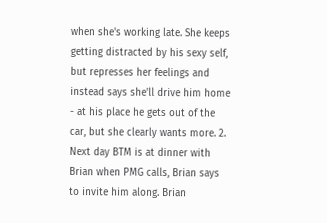when she's working late. She keeps getting distracted by his sexy self, but represses her feelings and instead says she'll drive him home - at his place he gets out of the car, but she clearly wants more. 2. Next day BTM is at dinner with Brian when PMG calls, Brian says to invite him along. Brian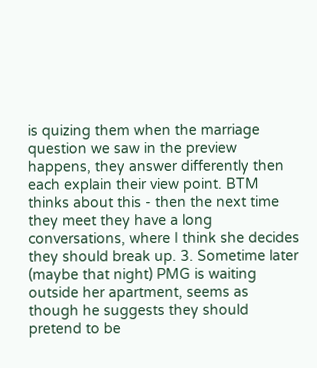is quizing them when the marriage question we saw in the preview happens, they answer differently then each explain their view point. BTM thinks about this - then the next time they meet they have a long conversations, where I think she decides they should break up. 3. Sometime later (maybe that night) PMG is waiting outside her apartment, seems as though he suggests they should pretend to be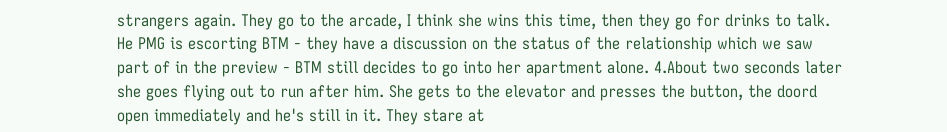strangers again. They go to the arcade, I think she wins this time, then they go for drinks to talk. He PMG is escorting BTM - they have a discussion on the status of the relationship which we saw part of in the preview - BTM still decides to go into her apartment alone. 4.About two seconds later she goes flying out to run after him. She gets to the elevator and presses the button, the doord open immediately and he's still in it. They stare at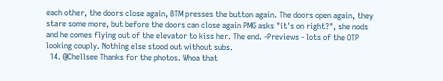each other, the doors close again, BTM presses the button again. The doors open again, they stare some more, but before the doors can close again PMG asks "it's on right?", she nods and he comes flying out of the elevator to kiss her. The end. -Previews - lots of the OTP looking couply. Nothing else stood out without subs.
  14. @Chellsee Thanks for the photos. Whoa that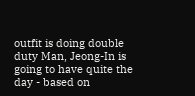outfit is doing double duty Man, Jeong-In is going to have quite the day - based on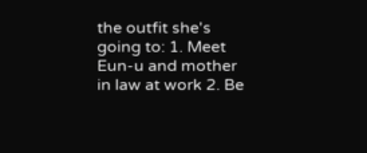the outfit she's going to: 1. Meet Eun-u and mother in law at work 2. Be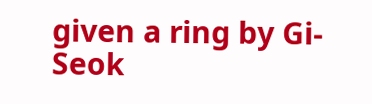given a ring by Gi-Seok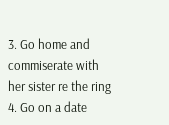3. Go home and commiserate with her sister re the ring 4. Go on a date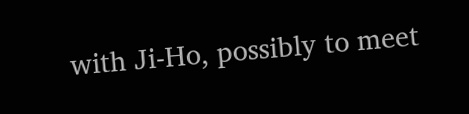with Ji-Ho, possibly to meet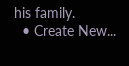his family.
  • Create New...